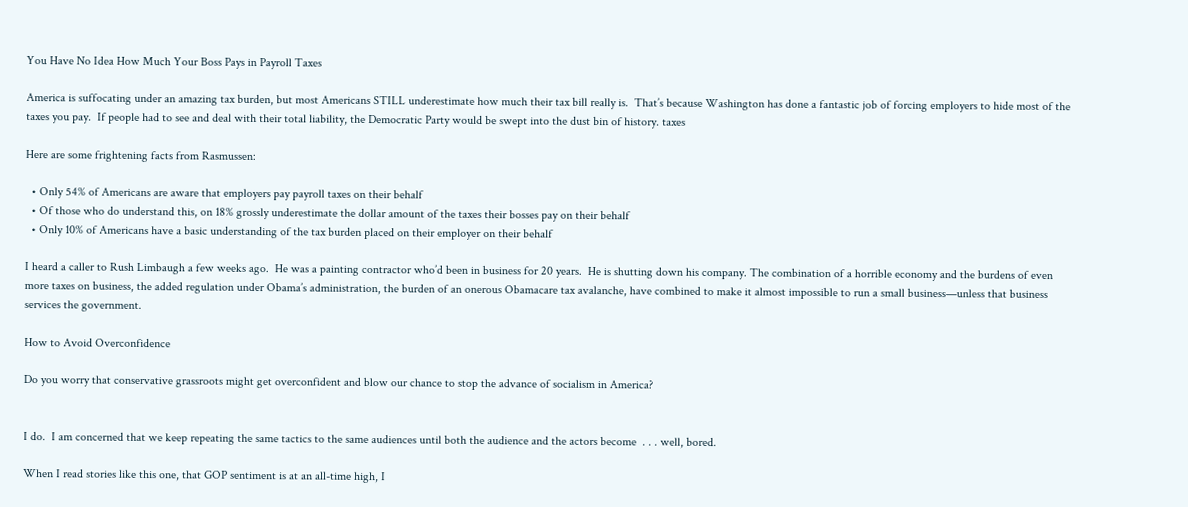You Have No Idea How Much Your Boss Pays in Payroll Taxes

America is suffocating under an amazing tax burden, but most Americans STILL underestimate how much their tax bill really is.  That’s because Washington has done a fantastic job of forcing employers to hide most of the taxes you pay.  If people had to see and deal with their total liability, the Democratic Party would be swept into the dust bin of history. taxes

Here are some frightening facts from Rasmussen:

  • Only 54% of Americans are aware that employers pay payroll taxes on their behalf
  • Of those who do understand this, on 18% grossly underestimate the dollar amount of the taxes their bosses pay on their behalf
  • Only 10% of Americans have a basic understanding of the tax burden placed on their employer on their behalf

I heard a caller to Rush Limbaugh a few weeks ago.  He was a painting contractor who’d been in business for 20 years.  He is shutting down his company. The combination of a horrible economy and the burdens of even more taxes on business, the added regulation under Obama’s administration, the burden of an onerous Obamacare tax avalanche, have combined to make it almost impossible to run a small business—unless that business services the government.

How to Avoid Overconfidence

Do you worry that conservative grassroots might get overconfident and blow our chance to stop the advance of socialism in America?


I do.  I am concerned that we keep repeating the same tactics to the same audiences until both the audience and the actors become  . . . well, bored.

When I read stories like this one, that GOP sentiment is at an all-time high, I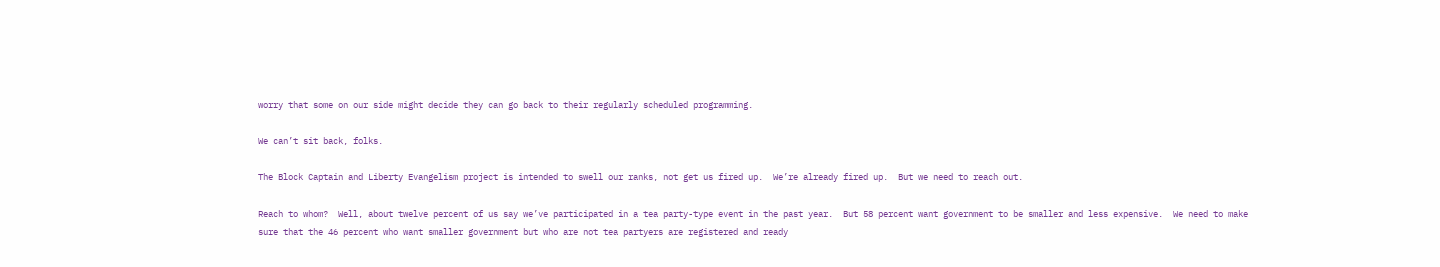worry that some on our side might decide they can go back to their regularly scheduled programming.

We can’t sit back, folks.

The Block Captain and Liberty Evangelism project is intended to swell our ranks, not get us fired up.  We’re already fired up.  But we need to reach out.

Reach to whom?  Well, about twelve percent of us say we’ve participated in a tea party-type event in the past year.  But 58 percent want government to be smaller and less expensive.  We need to make sure that the 46 percent who want smaller government but who are not tea partyers are registered and ready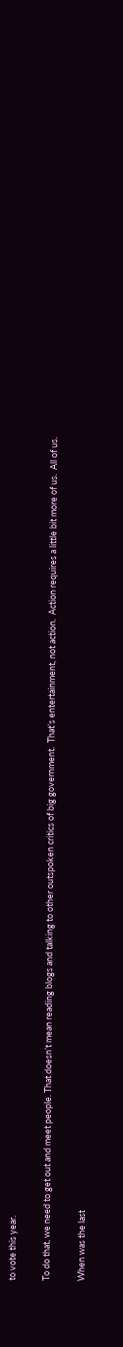to vote this year.

To do that, we need to get out and meet people. That doesn’t mean reading blogs and talking to other outspoken critics of big government.  That’s entertainment, not action.  Action requires a little bit more of us.  All of us.

When was the last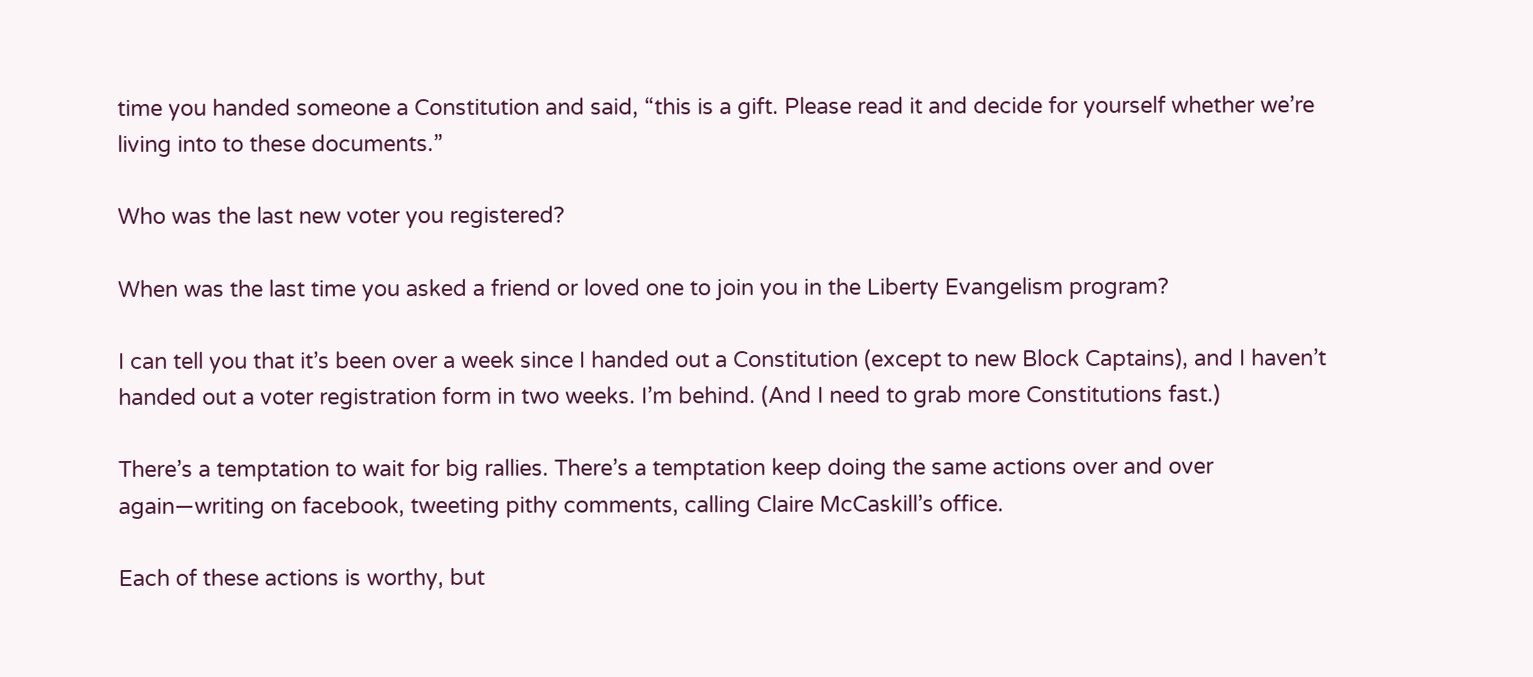time you handed someone a Constitution and said, “this is a gift. Please read it and decide for yourself whether we’re living into to these documents.”

Who was the last new voter you registered?

When was the last time you asked a friend or loved one to join you in the Liberty Evangelism program?

I can tell you that it’s been over a week since I handed out a Constitution (except to new Block Captains), and I haven’t handed out a voter registration form in two weeks. I’m behind. (And I need to grab more Constitutions fast.)

There’s a temptation to wait for big rallies. There’s a temptation keep doing the same actions over and over again—writing on facebook, tweeting pithy comments, calling Claire McCaskill’s office.

Each of these actions is worthy, but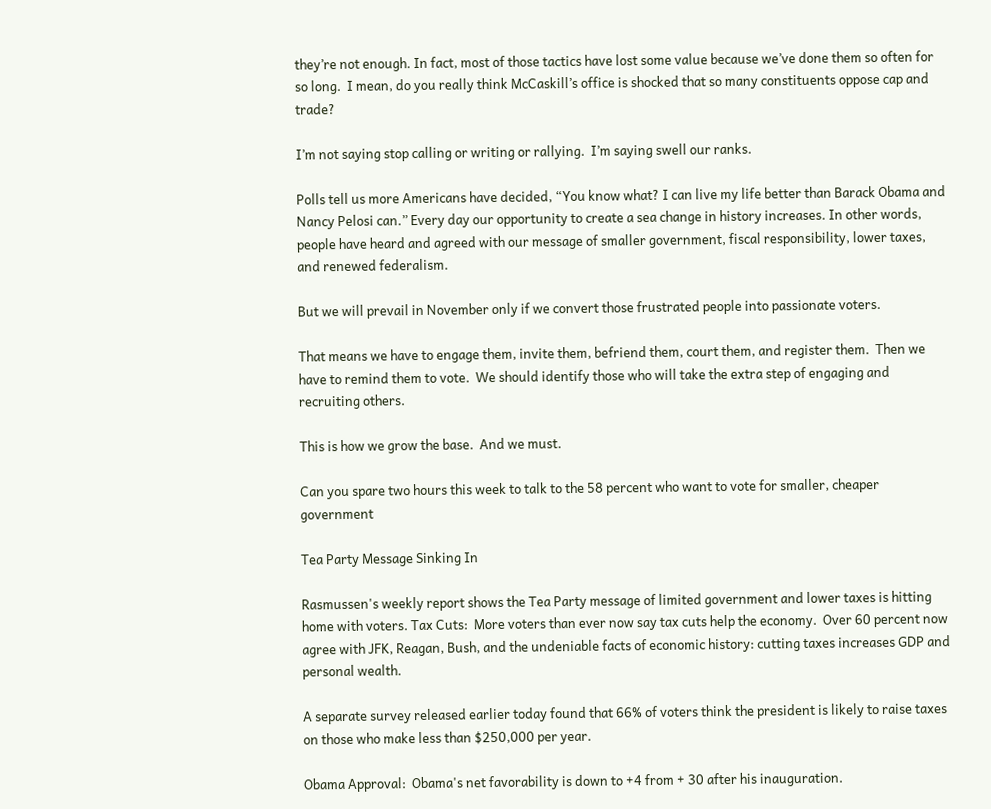they’re not enough. In fact, most of those tactics have lost some value because we’ve done them so often for so long.  I mean, do you really think McCaskill’s office is shocked that so many constituents oppose cap and trade?

I’m not saying stop calling or writing or rallying.  I’m saying swell our ranks.

Polls tell us more Americans have decided, “You know what? I can live my life better than Barack Obama and Nancy Pelosi can.” Every day our opportunity to create a sea change in history increases. In other words, people have heard and agreed with our message of smaller government, fiscal responsibility, lower taxes, and renewed federalism.

But we will prevail in November only if we convert those frustrated people into passionate voters.

That means we have to engage them, invite them, befriend them, court them, and register them.  Then we have to remind them to vote.  We should identify those who will take the extra step of engaging and recruiting others.

This is how we grow the base.  And we must.

Can you spare two hours this week to talk to the 58 percent who want to vote for smaller, cheaper government

Tea Party Message Sinking In

Rasmussen's weekly report shows the Tea Party message of limited government and lower taxes is hitting home with voters. Tax Cuts:  More voters than ever now say tax cuts help the economy.  Over 60 percent now agree with JFK, Reagan, Bush, and the undeniable facts of economic history: cutting taxes increases GDP and personal wealth.

A separate survey released earlier today found that 66% of voters think the president is likely to raise taxes on those who make less than $250,000 per year.

Obama Approval:  Obama's net favorability is down to +4 from + 30 after his inauguration.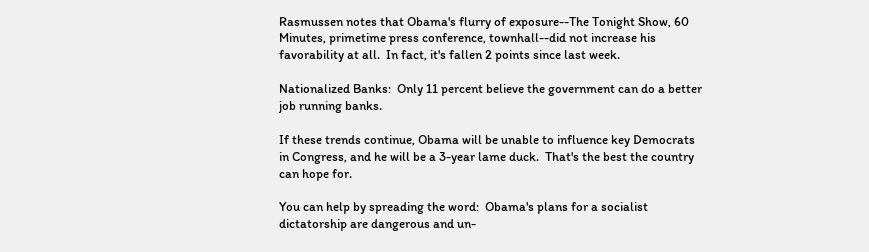Rasmussen notes that Obama's flurry of exposure--The Tonight Show, 60 Minutes, primetime press conference, townhall--did not increase his favorability at all.  In fact, it's fallen 2 points since last week.

Nationalized Banks:  Only 11 percent believe the government can do a better job running banks.

If these trends continue, Obama will be unable to influence key Democrats in Congress, and he will be a 3-year lame duck.  That's the best the country can hope for.

You can help by spreading the word:  Obama's plans for a socialist dictatorship are dangerous and un-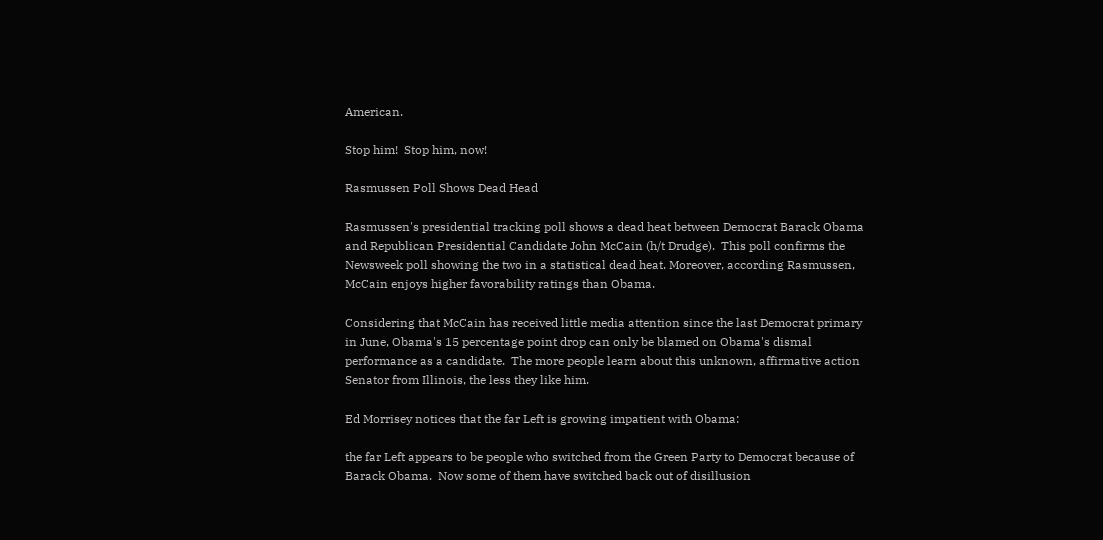American.

Stop him!  Stop him, now!

Rasmussen Poll Shows Dead Head

Rasmussen's presidential tracking poll shows a dead heat between Democrat Barack Obama and Republican Presidential Candidate John McCain (h/t Drudge).  This poll confirms the Newsweek poll showing the two in a statistical dead heat. Moreover, according Rasmussen, McCain enjoys higher favorability ratings than Obama.

Considering that McCain has received little media attention since the last Democrat primary in June, Obama's 15 percentage point drop can only be blamed on Obama's dismal performance as a candidate.  The more people learn about this unknown, affirmative action Senator from Illinois, the less they like him.

Ed Morrisey notices that the far Left is growing impatient with Obama:

the far Left appears to be people who switched from the Green Party to Democrat because of Barack Obama.  Now some of them have switched back out of disillusion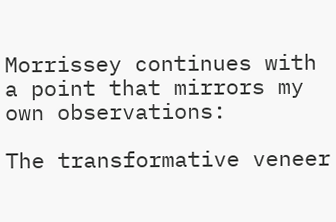Morrissey continues with a point that mirrors my own observations:

The transformative veneer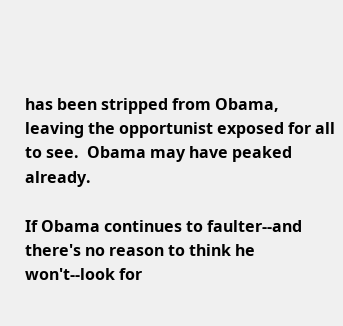has been stripped from Obama, leaving the opportunist exposed for all to see.  Obama may have peaked already.

If Obama continues to faulter--and there's no reason to think he won't--look for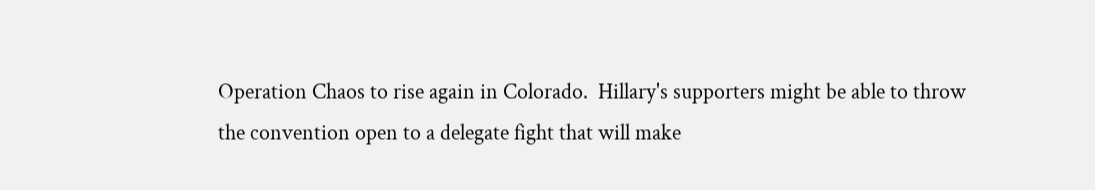Operation Chaos to rise again in Colorado.  Hillary's supporters might be able to throw  the convention open to a delegate fight that will make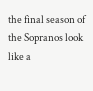the final season of the Sopranos look like a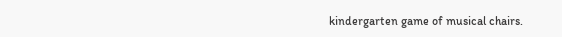kindergarten game of musical chairs.